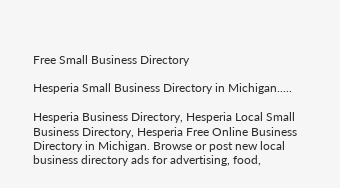Free Small Business Directory

Hesperia Small Business Directory in Michigan.....

Hesperia Business Directory, Hesperia Local Small Business Directory, Hesperia Free Online Business Directory in Michigan. Browse or post new local business directory ads for advertising, food,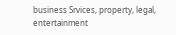business Srvices, property, legal, entertainment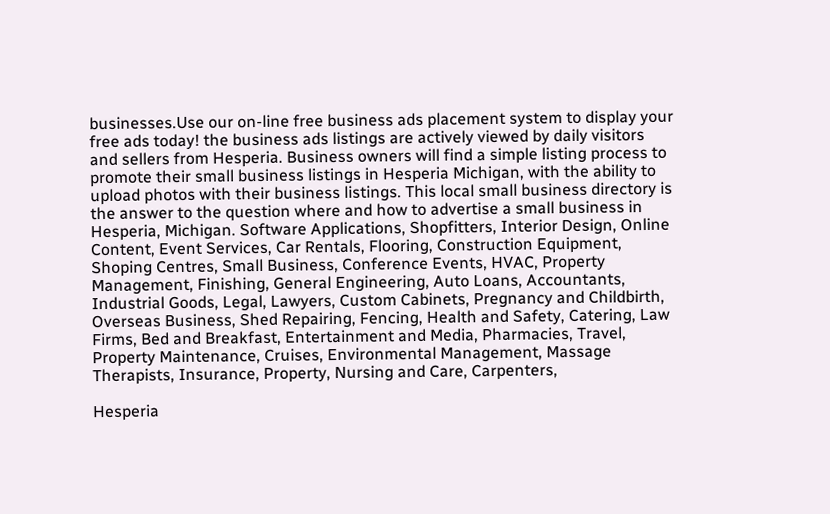businesses.Use our on-line free business ads placement system to display your free ads today! the business ads listings are actively viewed by daily visitors and sellers from Hesperia. Business owners will find a simple listing process to promote their small business listings in Hesperia Michigan, with the ability to upload photos with their business listings. This local small business directory is the answer to the question where and how to advertise a small business in Hesperia, Michigan. Software Applications, Shopfitters, Interior Design, Online Content, Event Services, Car Rentals, Flooring, Construction Equipment, Shoping Centres, Small Business, Conference Events, HVAC, Property Management, Finishing, General Engineering, Auto Loans, Accountants, Industrial Goods, Legal, Lawyers, Custom Cabinets, Pregnancy and Childbirth, Overseas Business, Shed Repairing, Fencing, Health and Safety, Catering, Law Firms, Bed and Breakfast, Entertainment and Media, Pharmacies, Travel, Property Maintenance, Cruises, Environmental Management, Massage Therapists, Insurance, Property, Nursing and Care, Carpenters,

Hesperia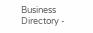Business Directory -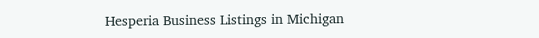Hesperia Business Listings in Michigan